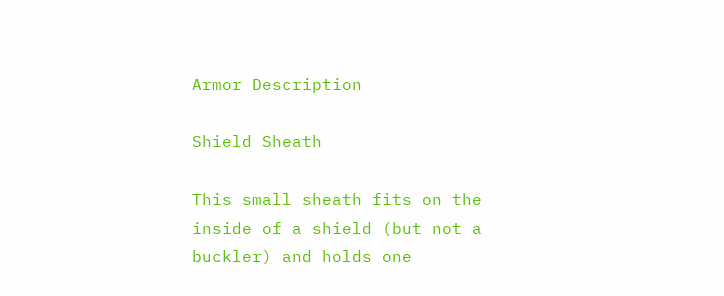Armor Description

Shield Sheath

This small sheath fits on the inside of a shield (but not a buckler) and holds one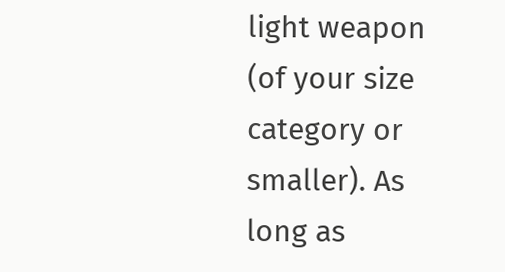light weapon (of your size category or smaller). As long as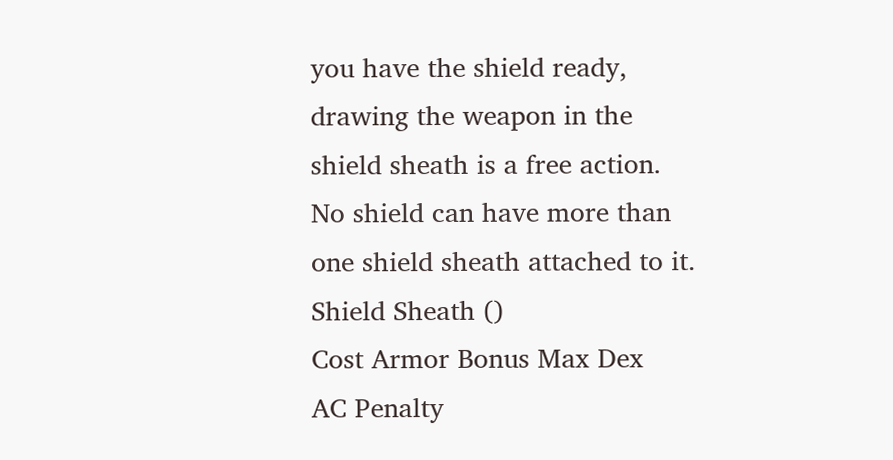you have the shield ready, drawing the weapon in the shield sheath is a free action. No shield can have more than one shield sheath attached to it.
Shield Sheath ()
Cost Armor Bonus Max Dex
AC Penalty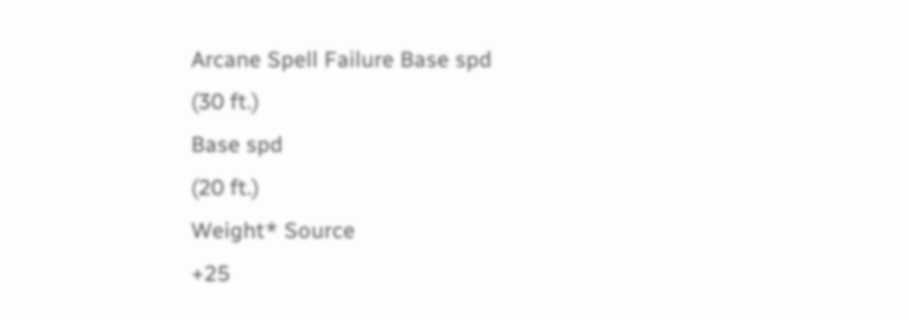Arcane Spell Failure Base spd
(30 ft.)
Base spd
(20 ft.)
Weight* Source
+25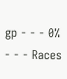gp - - - 0% - - - Races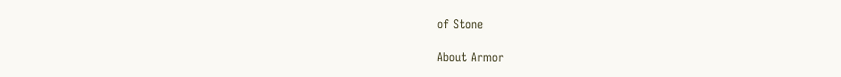of Stone

About Armor